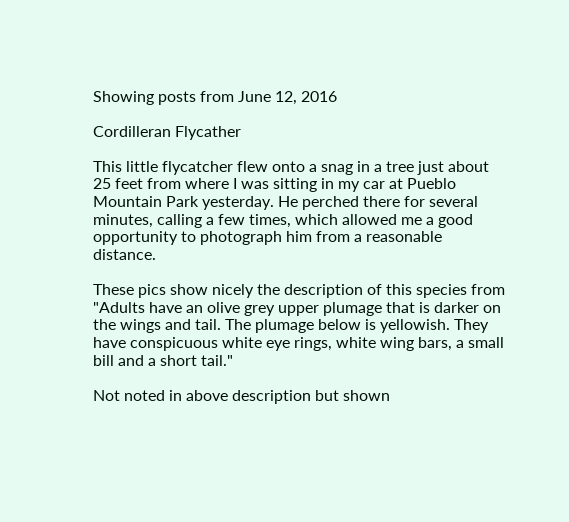Showing posts from June 12, 2016

Cordilleran Flycather

This little flycatcher flew onto a snag in a tree just about 25 feet from where I was sitting in my car at Pueblo Mountain Park yesterday. He perched there for several minutes, calling a few times, which allowed me a good opportunity to photograph him from a reasonable distance.

These pics show nicely the description of this species from "Adults have an olive grey upper plumage that is darker on the wings and tail. The plumage below is yellowish. They have conspicuous white eye rings, white wing bars, a small bill and a short tail."

Not noted in above description but shown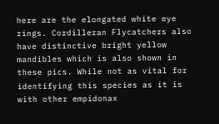here are the elongated white eye rings. Cordilleran Flycatchers also have distinctive bright yellow mandibles which is also shown in these pics. While not as vital for identifying this species as it is with other empidonax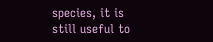species, it is still useful to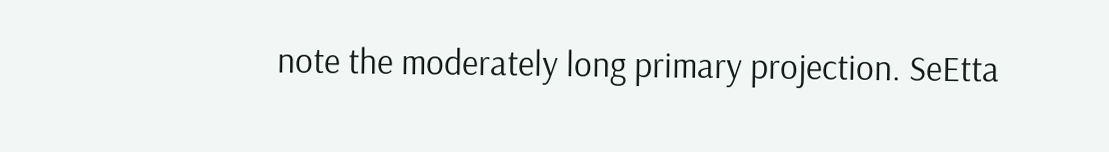note the moderately long primary projection. SeEtta